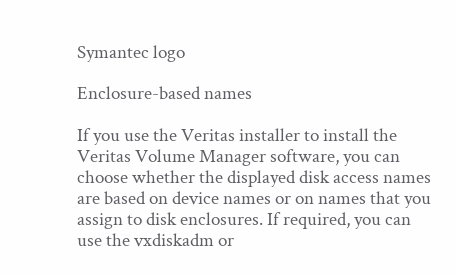Symantec logo

Enclosure-based names

If you use the Veritas installer to install the Veritas Volume Manager software, you can choose whether the displayed disk access names are based on device names or on names that you assign to disk enclosures. If required, you can use the vxdiskadm or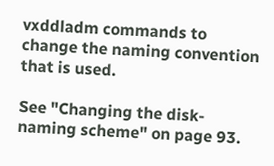vxddladm commands to change the naming convention that is used.

See "Changing the disk-naming scheme" on page 93.